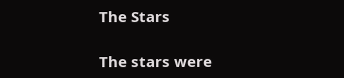The Stars

The stars were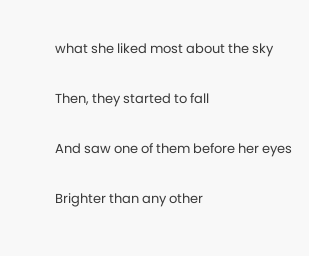what she liked most about the sky

Then, they started to fall

And saw one of them before her eyes

Brighter than any other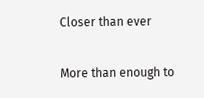Closer than ever

More than enough to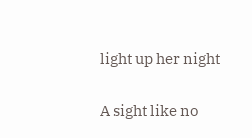light up her night

A sight like no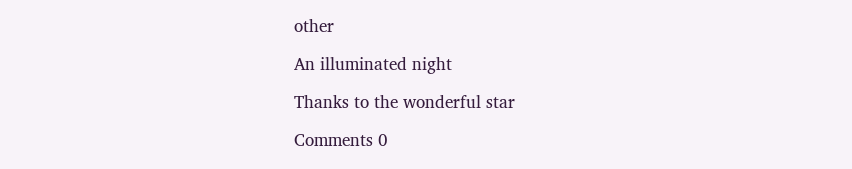other

An illuminated night

Thanks to the wonderful star

Comments 0